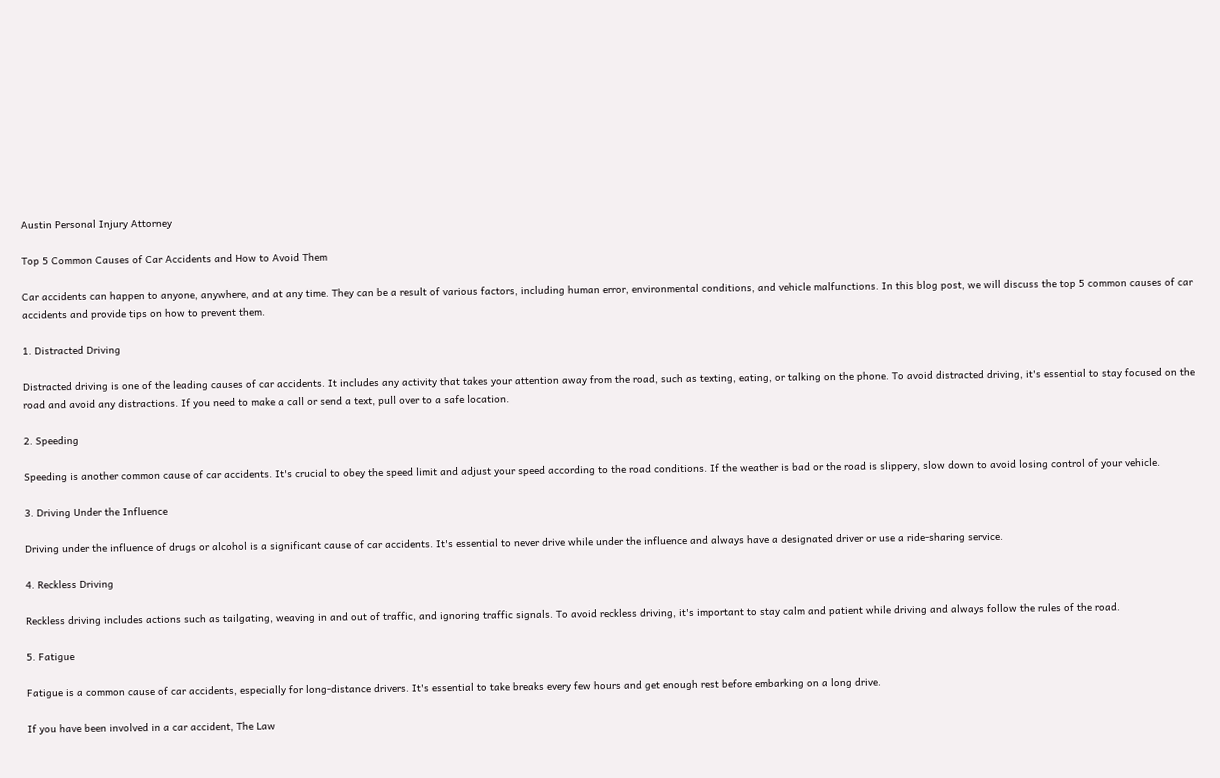Austin Personal Injury Attorney

Top 5 Common Causes of Car Accidents and How to Avoid Them

Car accidents can happen to anyone, anywhere, and at any time. They can be a result of various factors, including human error, environmental conditions, and vehicle malfunctions. In this blog post, we will discuss the top 5 common causes of car accidents and provide tips on how to prevent them.

1. Distracted Driving

Distracted driving is one of the leading causes of car accidents. It includes any activity that takes your attention away from the road, such as texting, eating, or talking on the phone. To avoid distracted driving, it's essential to stay focused on the road and avoid any distractions. If you need to make a call or send a text, pull over to a safe location.

2. Speeding

Speeding is another common cause of car accidents. It's crucial to obey the speed limit and adjust your speed according to the road conditions. If the weather is bad or the road is slippery, slow down to avoid losing control of your vehicle.

3. Driving Under the Influence

Driving under the influence of drugs or alcohol is a significant cause of car accidents. It's essential to never drive while under the influence and always have a designated driver or use a ride-sharing service.

4. Reckless Driving

Reckless driving includes actions such as tailgating, weaving in and out of traffic, and ignoring traffic signals. To avoid reckless driving, it's important to stay calm and patient while driving and always follow the rules of the road.

5. Fatigue

Fatigue is a common cause of car accidents, especially for long-distance drivers. It's essential to take breaks every few hours and get enough rest before embarking on a long drive.

If you have been involved in a car accident, The Law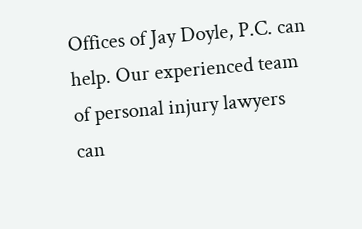Offices of Jay Doyle, P.C. can help. Our experienced team of personal injury lawyers can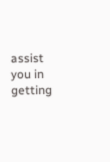assist you in getting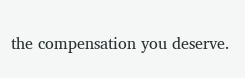the compensation you deserve.